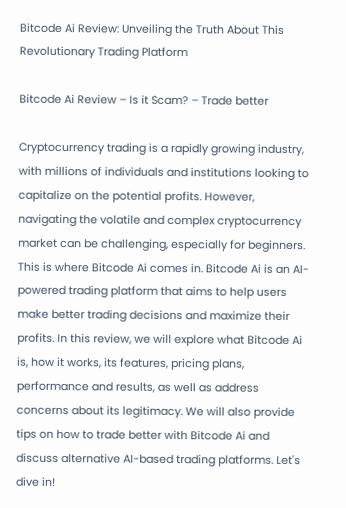Bitcode Ai Review: Unveiling the Truth About This Revolutionary Trading Platform

Bitcode Ai Review – Is it Scam? – Trade better

Cryptocurrency trading is a rapidly growing industry, with millions of individuals and institutions looking to capitalize on the potential profits. However, navigating the volatile and complex cryptocurrency market can be challenging, especially for beginners. This is where Bitcode Ai comes in. Bitcode Ai is an AI-powered trading platform that aims to help users make better trading decisions and maximize their profits. In this review, we will explore what Bitcode Ai is, how it works, its features, pricing plans, performance and results, as well as address concerns about its legitimacy. We will also provide tips on how to trade better with Bitcode Ai and discuss alternative AI-based trading platforms. Let's dive in!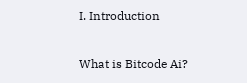I. Introduction

What is Bitcode Ai?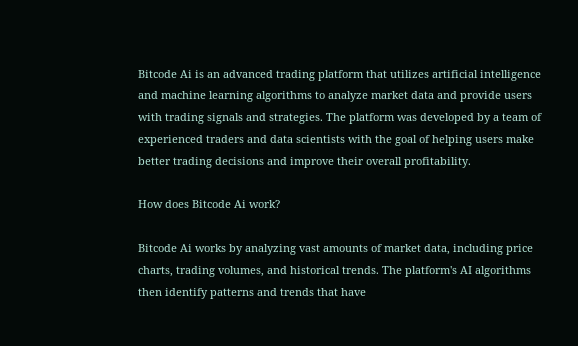Bitcode Ai is an advanced trading platform that utilizes artificial intelligence and machine learning algorithms to analyze market data and provide users with trading signals and strategies. The platform was developed by a team of experienced traders and data scientists with the goal of helping users make better trading decisions and improve their overall profitability.

How does Bitcode Ai work?

Bitcode Ai works by analyzing vast amounts of market data, including price charts, trading volumes, and historical trends. The platform's AI algorithms then identify patterns and trends that have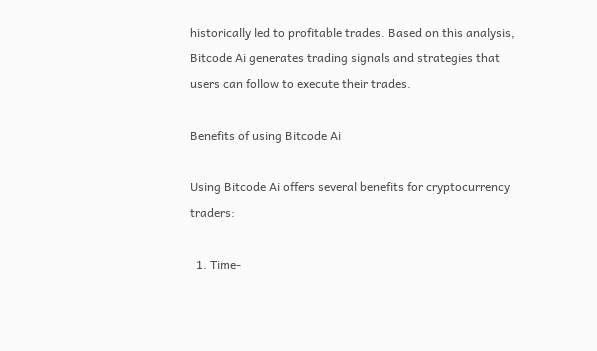historically led to profitable trades. Based on this analysis, Bitcode Ai generates trading signals and strategies that users can follow to execute their trades.

Benefits of using Bitcode Ai

Using Bitcode Ai offers several benefits for cryptocurrency traders:

  1. Time-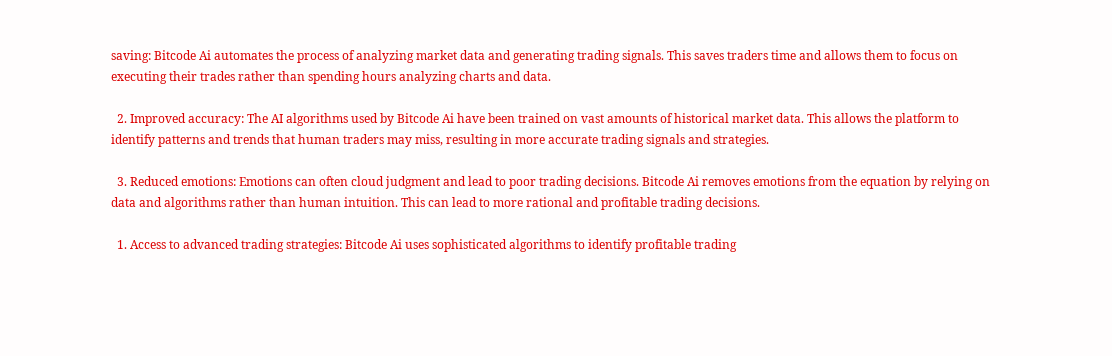saving: Bitcode Ai automates the process of analyzing market data and generating trading signals. This saves traders time and allows them to focus on executing their trades rather than spending hours analyzing charts and data.

  2. Improved accuracy: The AI algorithms used by Bitcode Ai have been trained on vast amounts of historical market data. This allows the platform to identify patterns and trends that human traders may miss, resulting in more accurate trading signals and strategies.

  3. Reduced emotions: Emotions can often cloud judgment and lead to poor trading decisions. Bitcode Ai removes emotions from the equation by relying on data and algorithms rather than human intuition. This can lead to more rational and profitable trading decisions.

  1. Access to advanced trading strategies: Bitcode Ai uses sophisticated algorithms to identify profitable trading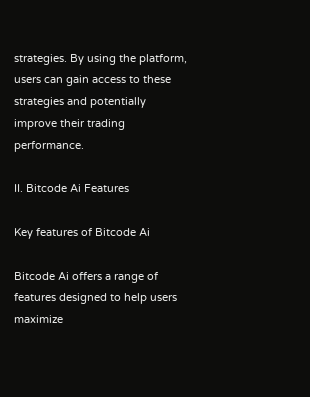strategies. By using the platform, users can gain access to these strategies and potentially improve their trading performance.

II. Bitcode Ai Features

Key features of Bitcode Ai

Bitcode Ai offers a range of features designed to help users maximize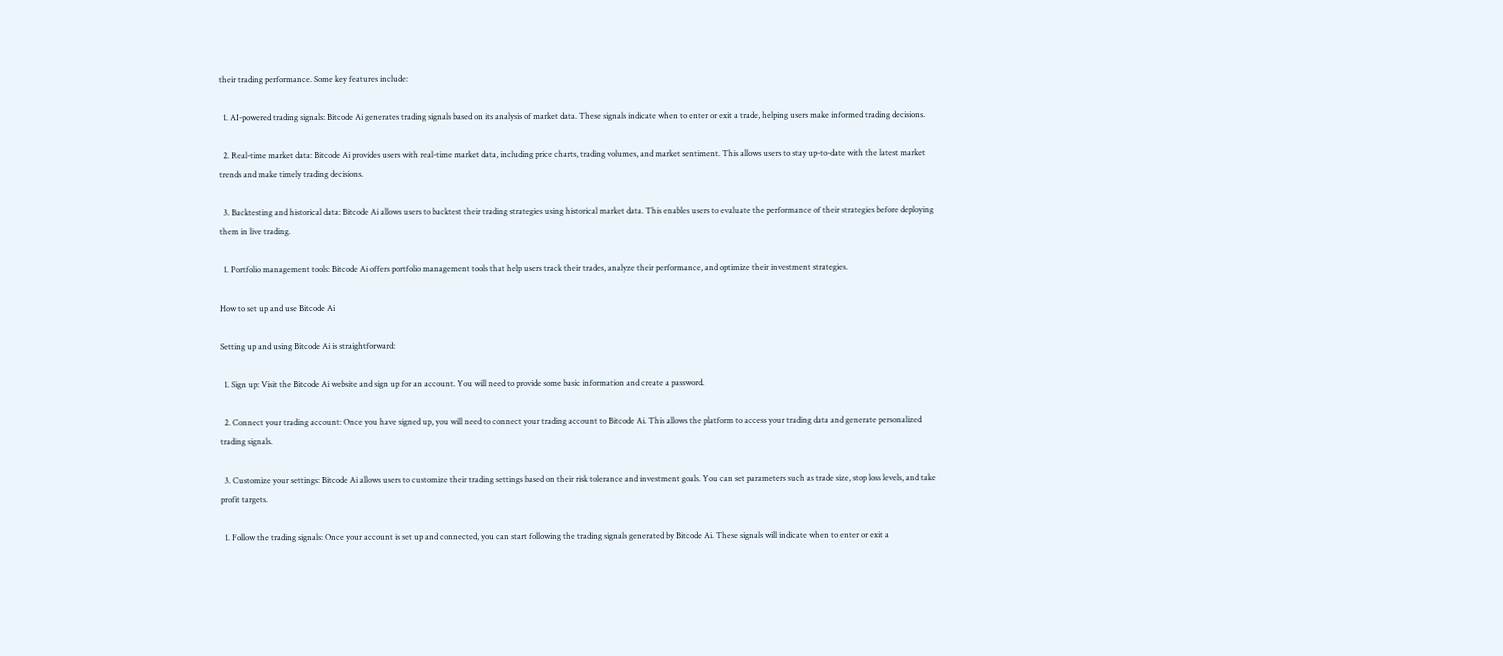their trading performance. Some key features include:

  1. AI-powered trading signals: Bitcode Ai generates trading signals based on its analysis of market data. These signals indicate when to enter or exit a trade, helping users make informed trading decisions.

  2. Real-time market data: Bitcode Ai provides users with real-time market data, including price charts, trading volumes, and market sentiment. This allows users to stay up-to-date with the latest market trends and make timely trading decisions.

  3. Backtesting and historical data: Bitcode Ai allows users to backtest their trading strategies using historical market data. This enables users to evaluate the performance of their strategies before deploying them in live trading.

  1. Portfolio management tools: Bitcode Ai offers portfolio management tools that help users track their trades, analyze their performance, and optimize their investment strategies.

How to set up and use Bitcode Ai

Setting up and using Bitcode Ai is straightforward:

  1. Sign up: Visit the Bitcode Ai website and sign up for an account. You will need to provide some basic information and create a password.

  2. Connect your trading account: Once you have signed up, you will need to connect your trading account to Bitcode Ai. This allows the platform to access your trading data and generate personalized trading signals.

  3. Customize your settings: Bitcode Ai allows users to customize their trading settings based on their risk tolerance and investment goals. You can set parameters such as trade size, stop loss levels, and take profit targets.

  1. Follow the trading signals: Once your account is set up and connected, you can start following the trading signals generated by Bitcode Ai. These signals will indicate when to enter or exit a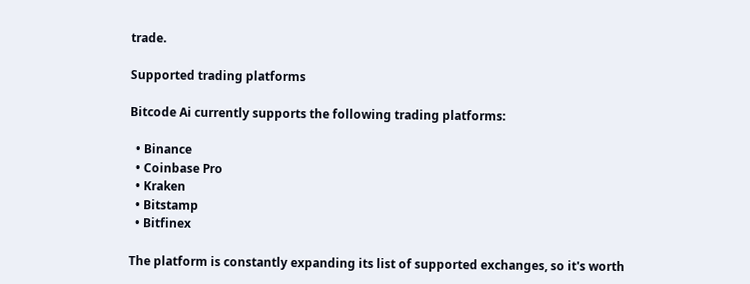trade.

Supported trading platforms

Bitcode Ai currently supports the following trading platforms:

  • Binance
  • Coinbase Pro
  • Kraken
  • Bitstamp
  • Bitfinex

The platform is constantly expanding its list of supported exchanges, so it's worth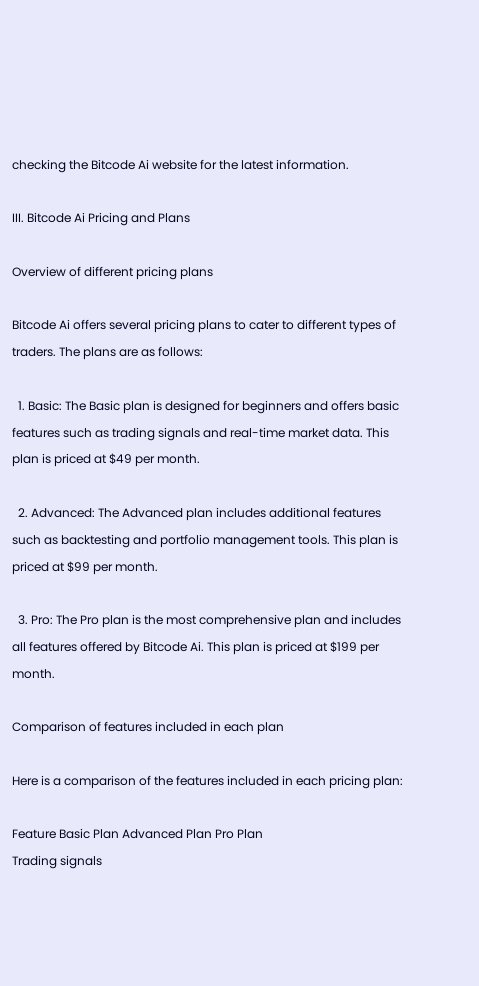checking the Bitcode Ai website for the latest information.

III. Bitcode Ai Pricing and Plans

Overview of different pricing plans

Bitcode Ai offers several pricing plans to cater to different types of traders. The plans are as follows:

  1. Basic: The Basic plan is designed for beginners and offers basic features such as trading signals and real-time market data. This plan is priced at $49 per month.

  2. Advanced: The Advanced plan includes additional features such as backtesting and portfolio management tools. This plan is priced at $99 per month.

  3. Pro: The Pro plan is the most comprehensive plan and includes all features offered by Bitcode Ai. This plan is priced at $199 per month.

Comparison of features included in each plan

Here is a comparison of the features included in each pricing plan:

Feature Basic Plan Advanced Plan Pro Plan
Trading signals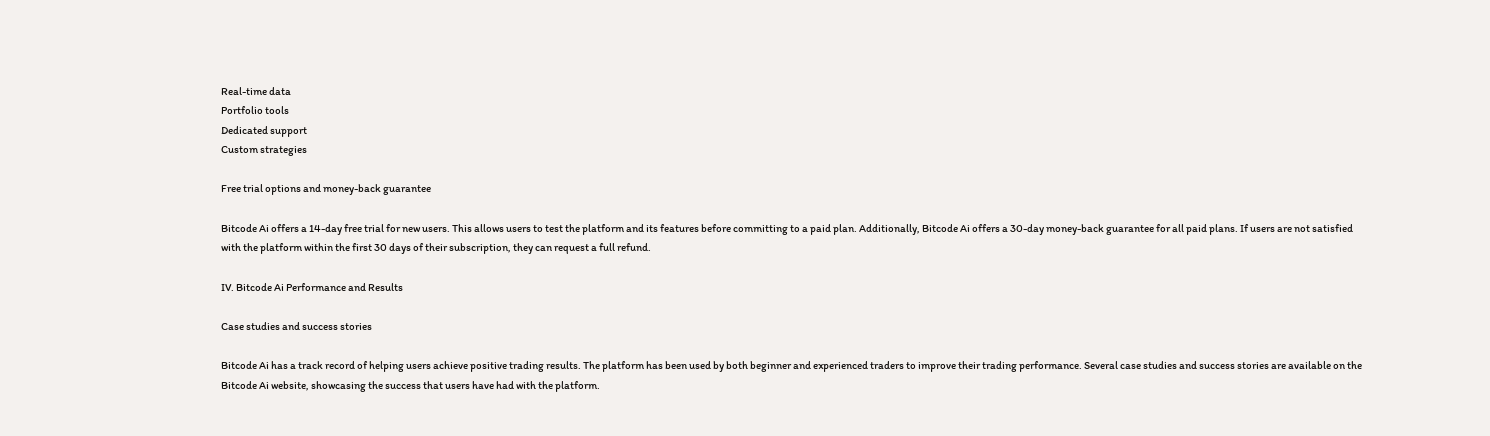Real-time data
Portfolio tools
Dedicated support
Custom strategies

Free trial options and money-back guarantee

Bitcode Ai offers a 14-day free trial for new users. This allows users to test the platform and its features before committing to a paid plan. Additionally, Bitcode Ai offers a 30-day money-back guarantee for all paid plans. If users are not satisfied with the platform within the first 30 days of their subscription, they can request a full refund.

IV. Bitcode Ai Performance and Results

Case studies and success stories

Bitcode Ai has a track record of helping users achieve positive trading results. The platform has been used by both beginner and experienced traders to improve their trading performance. Several case studies and success stories are available on the Bitcode Ai website, showcasing the success that users have had with the platform.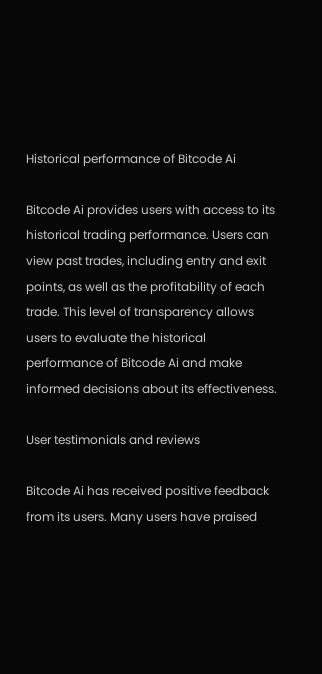Historical performance of Bitcode Ai

Bitcode Ai provides users with access to its historical trading performance. Users can view past trades, including entry and exit points, as well as the profitability of each trade. This level of transparency allows users to evaluate the historical performance of Bitcode Ai and make informed decisions about its effectiveness.

User testimonials and reviews

Bitcode Ai has received positive feedback from its users. Many users have praised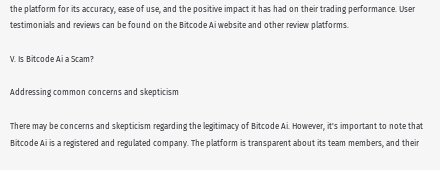the platform for its accuracy, ease of use, and the positive impact it has had on their trading performance. User testimonials and reviews can be found on the Bitcode Ai website and other review platforms.

V. Is Bitcode Ai a Scam?

Addressing common concerns and skepticism

There may be concerns and skepticism regarding the legitimacy of Bitcode Ai. However, it's important to note that Bitcode Ai is a registered and regulated company. The platform is transparent about its team members, and their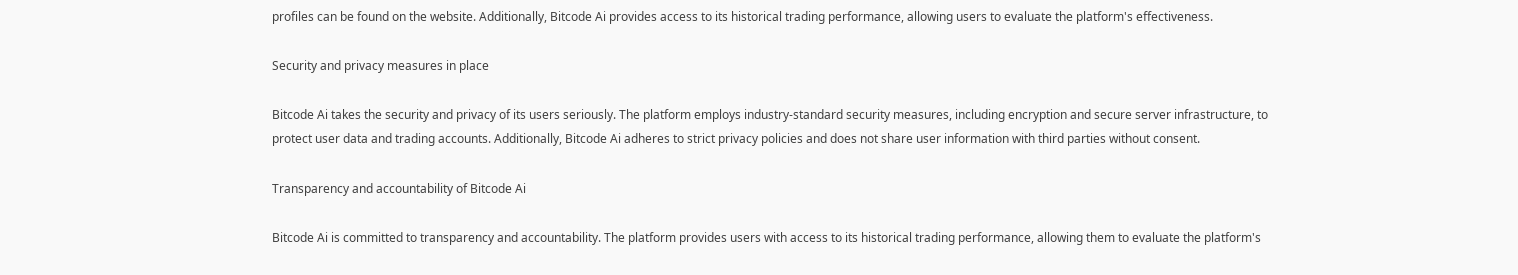profiles can be found on the website. Additionally, Bitcode Ai provides access to its historical trading performance, allowing users to evaluate the platform's effectiveness.

Security and privacy measures in place

Bitcode Ai takes the security and privacy of its users seriously. The platform employs industry-standard security measures, including encryption and secure server infrastructure, to protect user data and trading accounts. Additionally, Bitcode Ai adheres to strict privacy policies and does not share user information with third parties without consent.

Transparency and accountability of Bitcode Ai

Bitcode Ai is committed to transparency and accountability. The platform provides users with access to its historical trading performance, allowing them to evaluate the platform's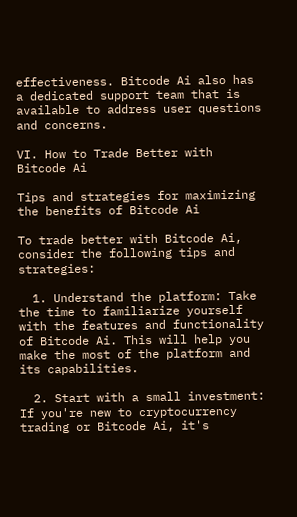effectiveness. Bitcode Ai also has a dedicated support team that is available to address user questions and concerns.

VI. How to Trade Better with Bitcode Ai

Tips and strategies for maximizing the benefits of Bitcode Ai

To trade better with Bitcode Ai, consider the following tips and strategies:

  1. Understand the platform: Take the time to familiarize yourself with the features and functionality of Bitcode Ai. This will help you make the most of the platform and its capabilities.

  2. Start with a small investment: If you're new to cryptocurrency trading or Bitcode Ai, it's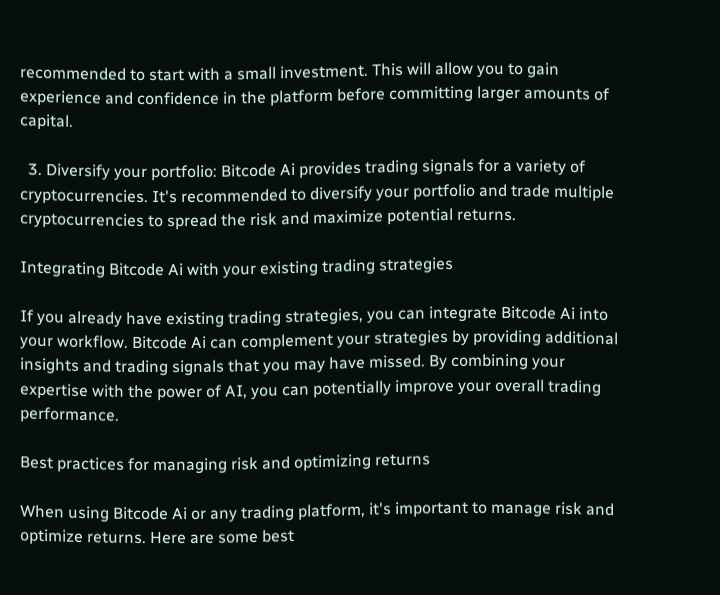recommended to start with a small investment. This will allow you to gain experience and confidence in the platform before committing larger amounts of capital.

  3. Diversify your portfolio: Bitcode Ai provides trading signals for a variety of cryptocurrencies. It's recommended to diversify your portfolio and trade multiple cryptocurrencies to spread the risk and maximize potential returns.

Integrating Bitcode Ai with your existing trading strategies

If you already have existing trading strategies, you can integrate Bitcode Ai into your workflow. Bitcode Ai can complement your strategies by providing additional insights and trading signals that you may have missed. By combining your expertise with the power of AI, you can potentially improve your overall trading performance.

Best practices for managing risk and optimizing returns

When using Bitcode Ai or any trading platform, it's important to manage risk and optimize returns. Here are some best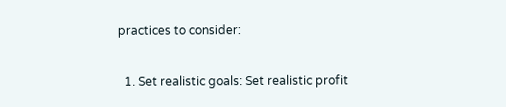practices to consider:

  1. Set realistic goals: Set realistic profit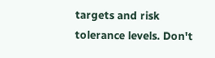targets and risk tolerance levels. Don't